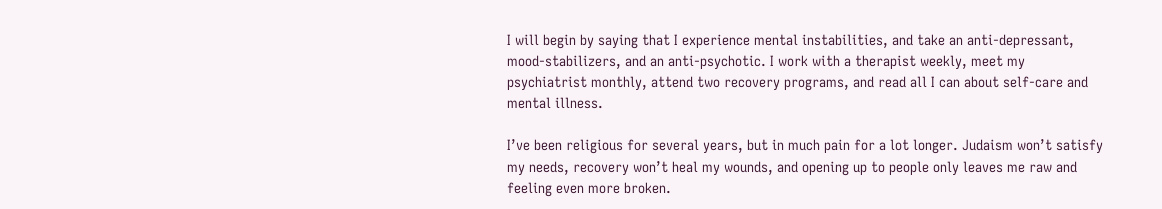I will begin by saying that I experience mental instabilities, and take an anti-depressant, mood-stabilizers, and an anti-psychotic. I work with a therapist weekly, meet my psychiatrist monthly, attend two recovery programs, and read all I can about self-care and mental illness.

I’ve been religious for several years, but in much pain for a lot longer. Judaism won’t satisfy my needs, recovery won’t heal my wounds, and opening up to people only leaves me raw and feeling even more broken.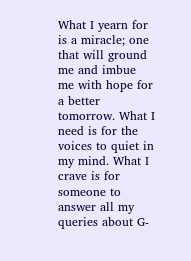What I yearn for is a miracle; one that will ground me and imbue me with hope for a better tomorrow. What I need is for the voices to quiet in my mind. What I crave is for someone to answer all my queries about G-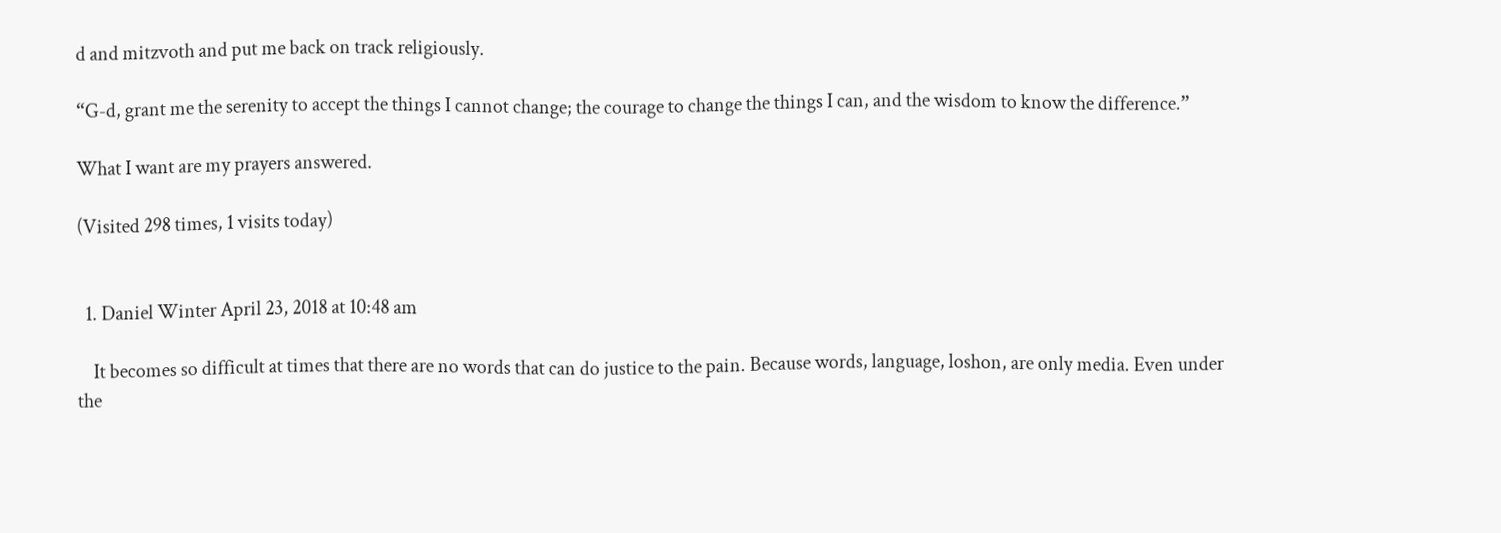d and mitzvoth and put me back on track religiously.

“G-d, grant me the serenity to accept the things I cannot change; the courage to change the things I can, and the wisdom to know the difference.”

What I want are my prayers answered.

(Visited 298 times, 1 visits today)


  1. Daniel Winter April 23, 2018 at 10:48 am

    It becomes so difficult at times that there are no words that can do justice to the pain. Because words, language, loshon, are only media. Even under the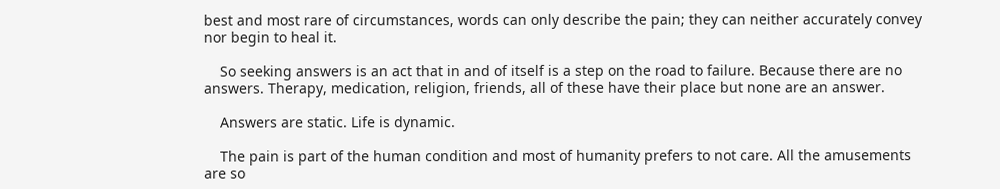best and most rare of circumstances, words can only describe the pain; they can neither accurately convey nor begin to heal it.

    So seeking answers is an act that in and of itself is a step on the road to failure. Because there are no answers. Therapy, medication, religion, friends, all of these have their place but none are an answer.

    Answers are static. Life is dynamic.

    The pain is part of the human condition and most of humanity prefers to not care. All the amusements are so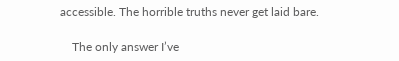accessible. The horrible truths never get laid bare.

    The only answer I’ve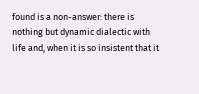found is a non-answer: there is nothing but dynamic dialectic with life and, when it is so insistent that it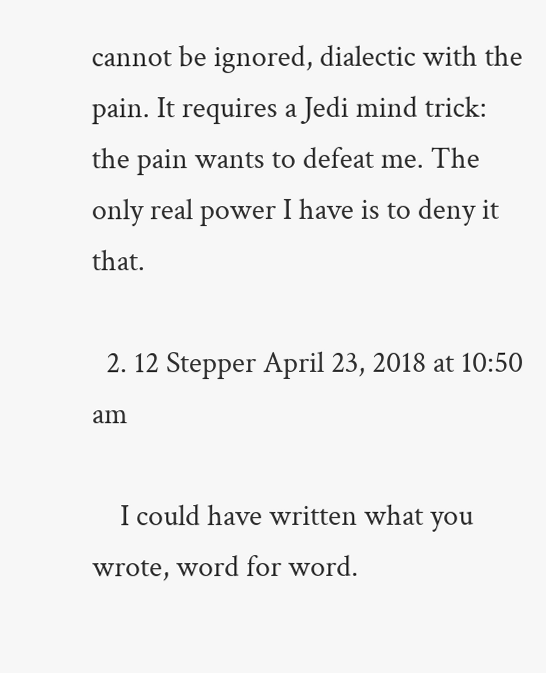cannot be ignored, dialectic with the pain. It requires a Jedi mind trick: the pain wants to defeat me. The only real power I have is to deny it that.

  2. 12 Stepper April 23, 2018 at 10:50 am

    I could have written what you wrote, word for word.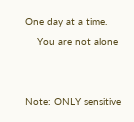One day at a time.
    You are not alone


Note: ONLY sensitive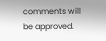comments will be approved.